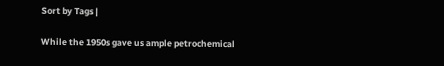Sort by Tags |

While the 1950s gave us ample petrochemical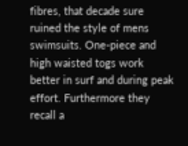fibres, that decade sure ruined the style of mens swimsuits. One-piece and high waisted togs work better in surf and during peak effort. Furthermore they recall a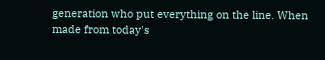generation who put everything on the line. When made from today's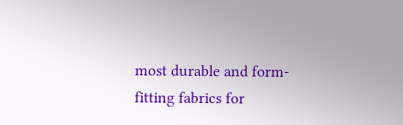most durable and form-fitting fabrics for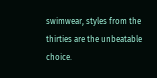swimwear, styles from the thirties are the unbeatable choice.